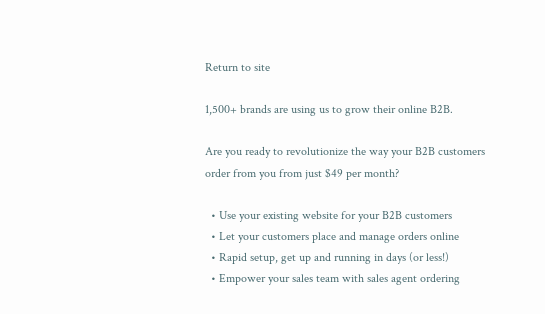Return to site

1,500+ brands are using us to grow their online B2B.

Are you ready to revolutionize the way your B2B customers order from you from just $49 per month?

  • Use your existing website for your B2B customers
  • Let your customers place and manage orders online
  • Rapid setup, get up and running in days (or less!)
  • Empower your sales team with sales agent ordering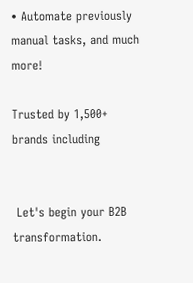• Automate previously manual tasks, and much more!

Trusted by 1,500+ brands including


 Let's begin your B2B transformation.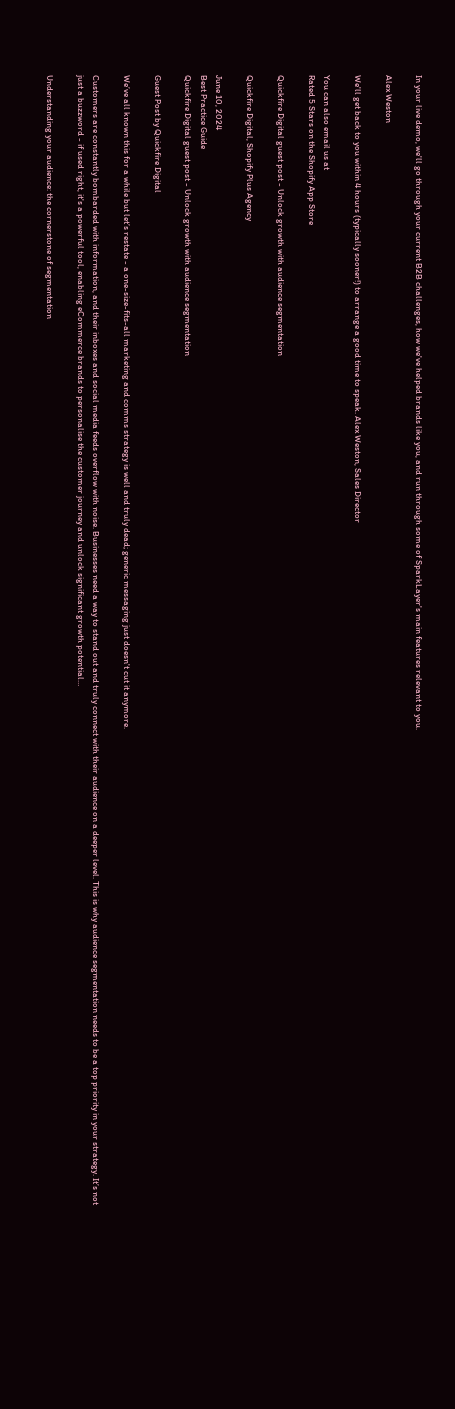In your live demo, we'll go through your current B2B challenges, how we've helped brands like you, and run through some of SparkLayer's main features relevant to you.

Alex Weston

We'll get back to you within 4 hours (typically sooner!) to arrange a good time to speak. Alex Weston, Sales Director

You can also email us at
Rated 5 Stars on the Shopify App Store

Quickfire Digital guest post - Unlock growth with audience segmentation

Quickfire Digital, Shopify Plus Agency

June 10, 2024
Best Practice Guide
Quickfire Digital guest post - Unlock growth with audience segmentation

Guest Post by Quickfire Digital

We’ve all known this for a while but let’s restate - a one-size-fits-all marketing and comms strategy is well and truly dead; generic messaging just doesn't cut it anymore.

Customers are constantly bombarded with information, and their inboxes and social media feeds overflow with noise. Businesses need a way to stand out and truly connect with their audience on a deeper level. This is why audience segmentation needs to be a top priority in your strategy. It’s not just a buzzword - if used right, it's a powerful tool, enabling eCommerce brands to personalise the customer journey and unlock significant growth potential…

Understanding your audience: the cornerstone of segmentation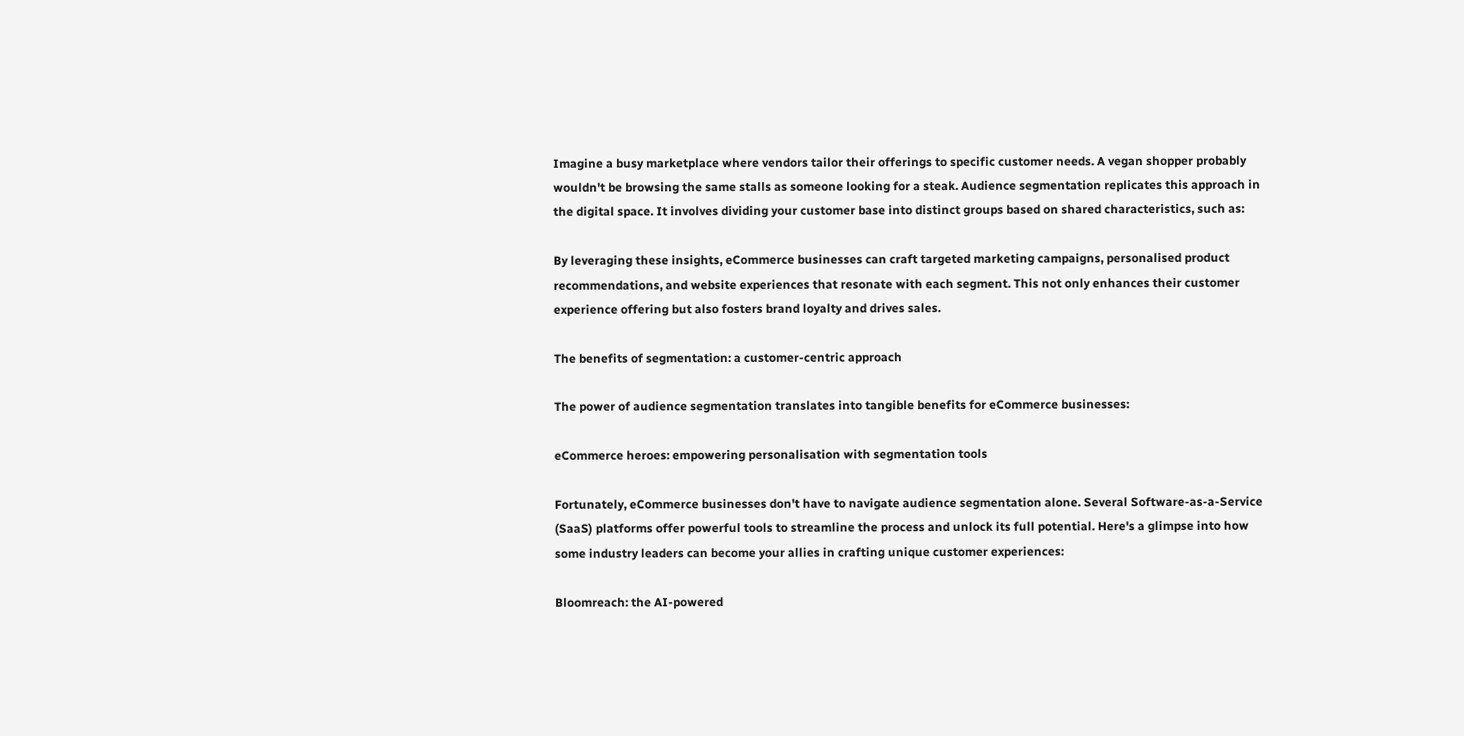Imagine a busy marketplace where vendors tailor their offerings to specific customer needs. A vegan shopper probably wouldn't be browsing the same stalls as someone looking for a steak. Audience segmentation replicates this approach in the digital space. It involves dividing your customer base into distinct groups based on shared characteristics, such as:

By leveraging these insights, eCommerce businesses can craft targeted marketing campaigns, personalised product recommendations, and website experiences that resonate with each segment. This not only enhances their customer experience offering but also fosters brand loyalty and drives sales.

The benefits of segmentation: a customer-centric approach

The power of audience segmentation translates into tangible benefits for eCommerce businesses:

eCommerce heroes: empowering personalisation with segmentation tools

Fortunately, eCommerce businesses don't have to navigate audience segmentation alone. Several Software-as-a-Service (SaaS) platforms offer powerful tools to streamline the process and unlock its full potential. Here's a glimpse into how some industry leaders can become your allies in crafting unique customer experiences:

Bloomreach: the AI-powered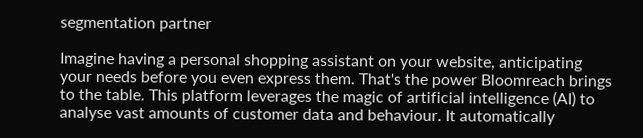segmentation partner

Imagine having a personal shopping assistant on your website, anticipating your needs before you even express them. That's the power Bloomreach brings to the table. This platform leverages the magic of artificial intelligence (AI) to analyse vast amounts of customer data and behaviour. It automatically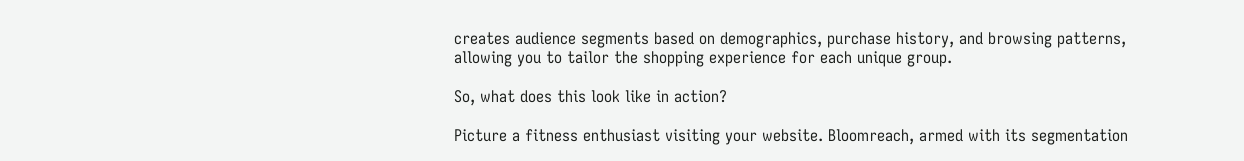creates audience segments based on demographics, purchase history, and browsing patterns, allowing you to tailor the shopping experience for each unique group.

So, what does this look like in action?

Picture a fitness enthusiast visiting your website. Bloomreach, armed with its segmentation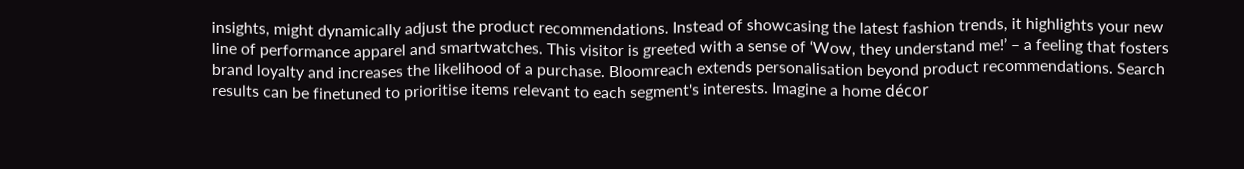insights, might dynamically adjust the product recommendations. Instead of showcasing the latest fashion trends, it highlights your new line of performance apparel and smartwatches. This visitor is greeted with a sense of ‘Wow, they understand me!’ – a feeling that fosters brand loyalty and increases the likelihood of a purchase. Bloomreach extends personalisation beyond product recommendations. Search results can be finetuned to prioritise items relevant to each segment's interests. Imagine a home décor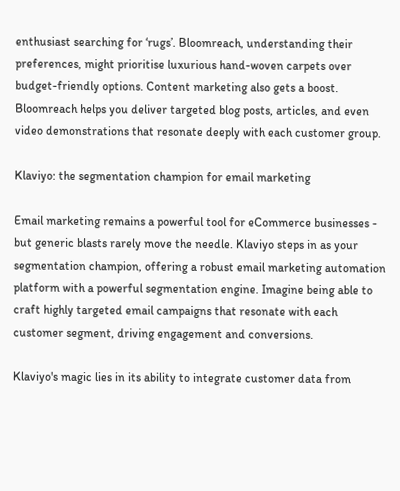enthusiast searching for ‘rugs’. Bloomreach, understanding their preferences, might prioritise luxurious hand-woven carpets over budget-friendly options. Content marketing also gets a boost. Bloomreach helps you deliver targeted blog posts, articles, and even video demonstrations that resonate deeply with each customer group.

Klaviyo: the segmentation champion for email marketing

Email marketing remains a powerful tool for eCommerce businesses - but generic blasts rarely move the needle. Klaviyo steps in as your segmentation champion, offering a robust email marketing automation platform with a powerful segmentation engine. Imagine being able to craft highly targeted email campaigns that resonate with each customer segment, driving engagement and conversions.

Klaviyo's magic lies in its ability to integrate customer data from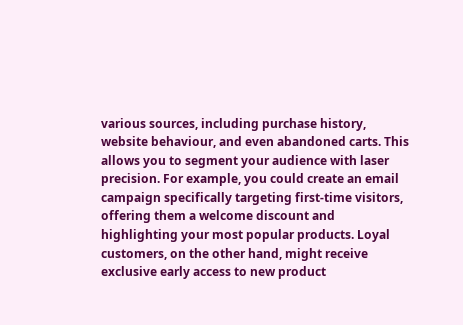various sources, including purchase history, website behaviour, and even abandoned carts. This allows you to segment your audience with laser precision. For example, you could create an email campaign specifically targeting first-time visitors, offering them a welcome discount and highlighting your most popular products. Loyal customers, on the other hand, might receive exclusive early access to new product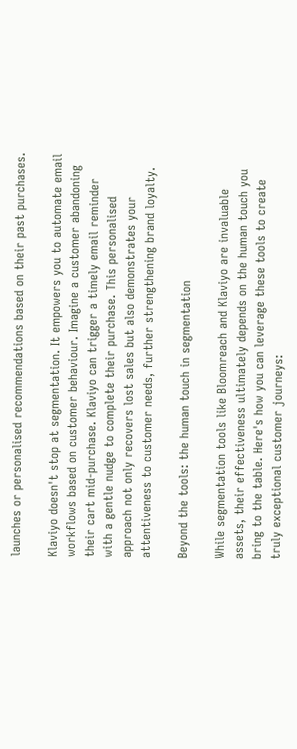launches or personalised recommendations based on their past purchases.

Klaviyo doesn't stop at segmentation. It empowers you to automate email workflows based on customer behaviour. Imagine a customer abandoning their cart mid-purchase. Klaviyo can trigger a timely email reminder with a gentle nudge to complete their purchase. This personalised approach not only recovers lost sales but also demonstrates your attentiveness to customer needs, further strengthening brand loyalty.

Beyond the tools: the human touch in segmentation

While segmentation tools like Bloomreach and Klaviyo are invaluable assets, their effectiveness ultimately depends on the human touch you bring to the table. Here's how you can leverage these tools to create truly exceptional customer journeys: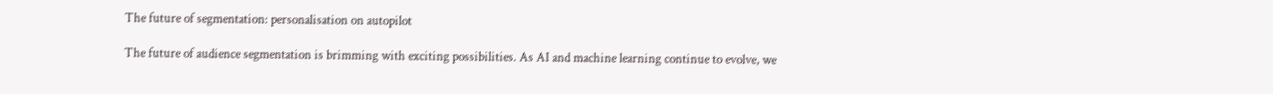The future of segmentation: personalisation on autopilot

The future of audience segmentation is brimming with exciting possibilities. As AI and machine learning continue to evolve, we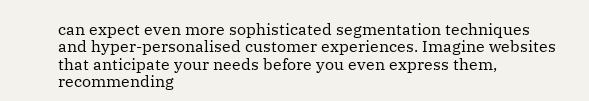can expect even more sophisticated segmentation techniques and hyper-personalised customer experiences. Imagine websites that anticipate your needs before you even express them, recommending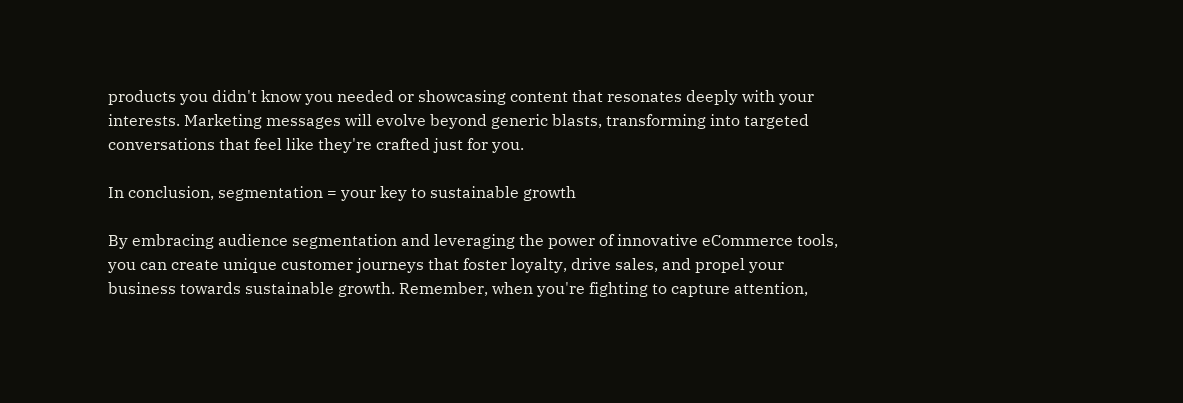products you didn't know you needed or showcasing content that resonates deeply with your interests. Marketing messages will evolve beyond generic blasts, transforming into targeted conversations that feel like they're crafted just for you.

In conclusion, segmentation = your key to sustainable growth

By embracing audience segmentation and leveraging the power of innovative eCommerce tools, you can create unique customer journeys that foster loyalty, drive sales, and propel your business towards sustainable growth. Remember, when you're fighting to capture attention,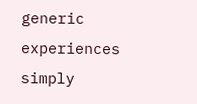generic experiences simply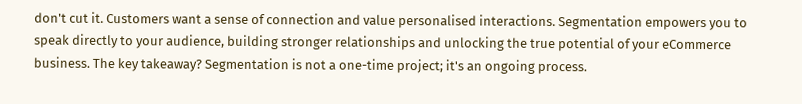don't cut it. Customers want a sense of connection and value personalised interactions. Segmentation empowers you to speak directly to your audience, building stronger relationships and unlocking the true potential of your eCommerce business. The key takeaway? Segmentation is not a one-time project; it's an ongoing process.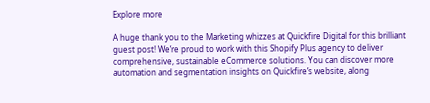Explore more

A huge thank you to the Marketing whizzes at Quickfire Digital for this brilliant guest post! We’re proud to work with this Shopify Plus agency to deliver comprehensive, sustainable eCommerce solutions. You can discover more automation and segmentation insights on Quickfire’s website, along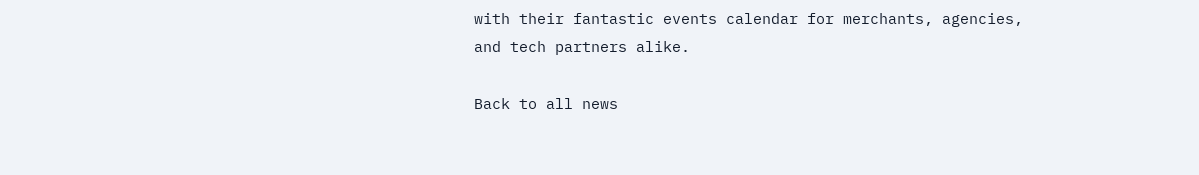with their fantastic events calendar for merchants, agencies, and tech partners alike.

Back to all news